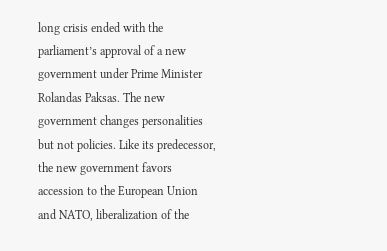long crisis ended with the parliament’s approval of a new government under Prime Minister Rolandas Paksas. The new government changes personalities but not policies. Like its predecessor, the new government favors accession to the European Union and NATO, liberalization of the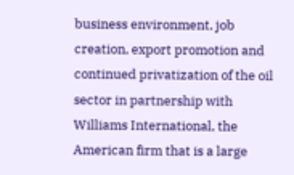business environment, job creation, export promotion and continued privatization of the oil sector in partnership with Williams International, the American firm that is a large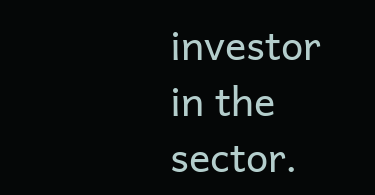investor in the sector.